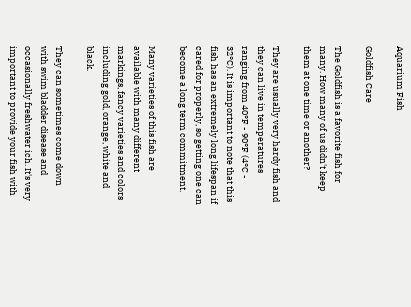Aquarium Fish

Goldfish Care

The Goldfish is a favorite fish for many. How many of us didn't keep them at one time or another?

They are usually very hardy fish and they can live in temperatures ranging from 40°F - 90°F (4°C - 32°C). It is important to note that this fish has an extremely long lifespan if cared for properly, so getting one can become a long term commitment.

Many varieties of this fish are available with many different markings, fancy varieties and colors including gold, orange, white and black.

They can sometimes come down with swim bladder disease and occasionally freshwater ich. It's very important to provide your fish with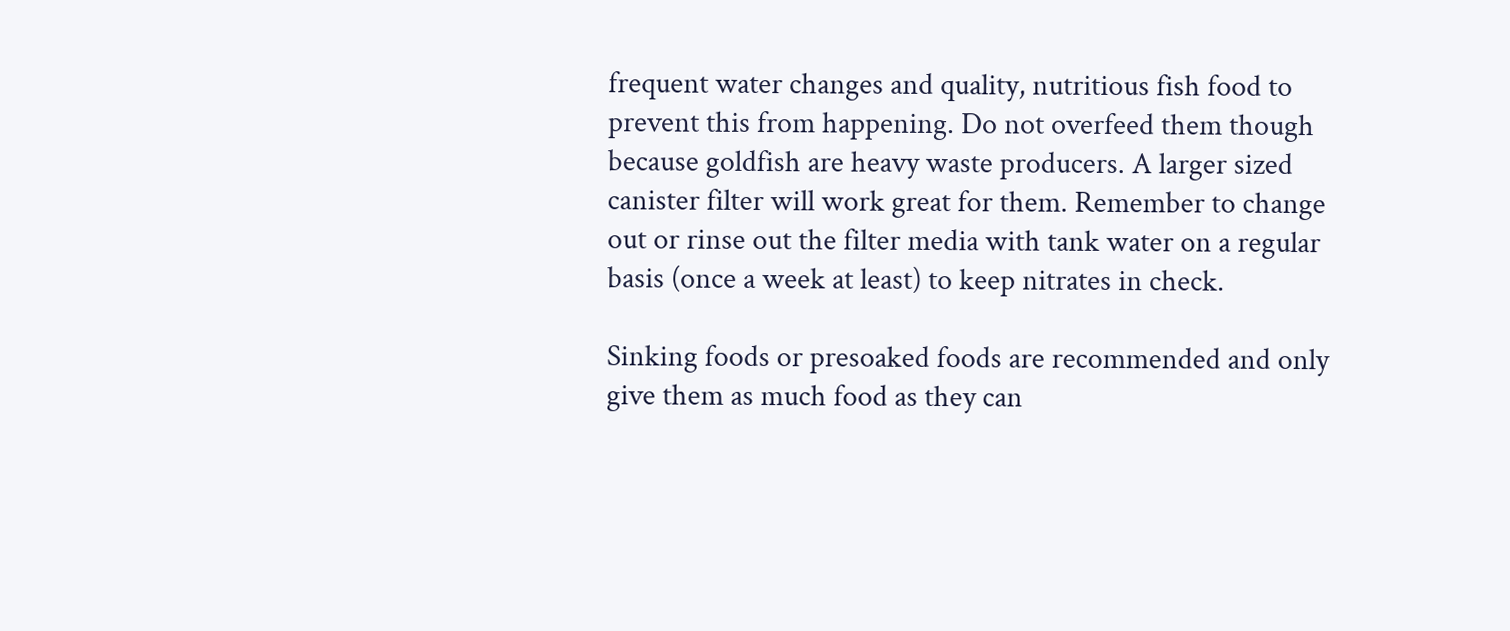frequent water changes and quality, nutritious fish food to prevent this from happening. Do not overfeed them though because goldfish are heavy waste producers. A larger sized canister filter will work great for them. Remember to change out or rinse out the filter media with tank water on a regular basis (once a week at least) to keep nitrates in check.

Sinking foods or presoaked foods are recommended and only give them as much food as they can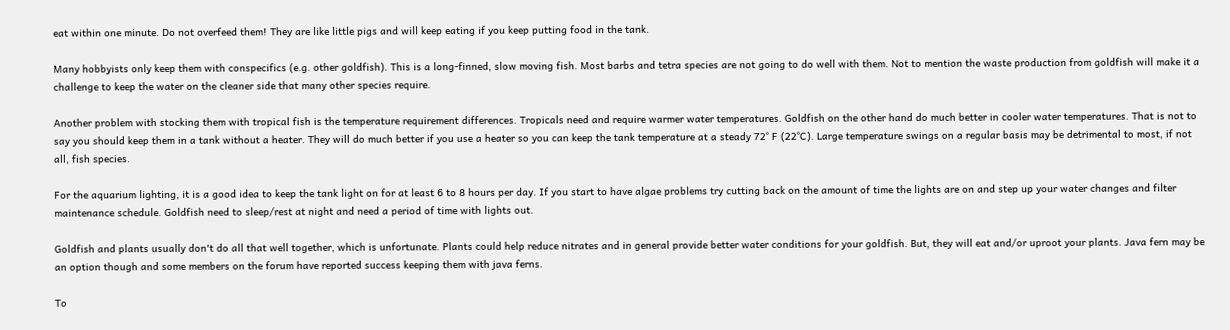eat within one minute. Do not overfeed them! They are like little pigs and will keep eating if you keep putting food in the tank.

Many hobbyists only keep them with conspecifics (e.g. other goldfish). This is a long-finned, slow moving fish. Most barbs and tetra species are not going to do well with them. Not to mention the waste production from goldfish will make it a challenge to keep the water on the cleaner side that many other species require.

Another problem with stocking them with tropical fish is the temperature requirement differences. Tropicals need and require warmer water temperatures. Goldfish on the other hand do much better in cooler water temperatures. That is not to say you should keep them in a tank without a heater. They will do much better if you use a heater so you can keep the tank temperature at a steady 72° F (22°C). Large temperature swings on a regular basis may be detrimental to most, if not all, fish species.

For the aquarium lighting, it is a good idea to keep the tank light on for at least 6 to 8 hours per day. If you start to have algae problems try cutting back on the amount of time the lights are on and step up your water changes and filter maintenance schedule. Goldfish need to sleep/rest at night and need a period of time with lights out.

Goldfish and plants usually don't do all that well together, which is unfortunate. Plants could help reduce nitrates and in general provide better water conditions for your goldfish. But, they will eat and/or uproot your plants. Java fern may be an option though and some members on the forum have reported success keeping them with java ferns.

To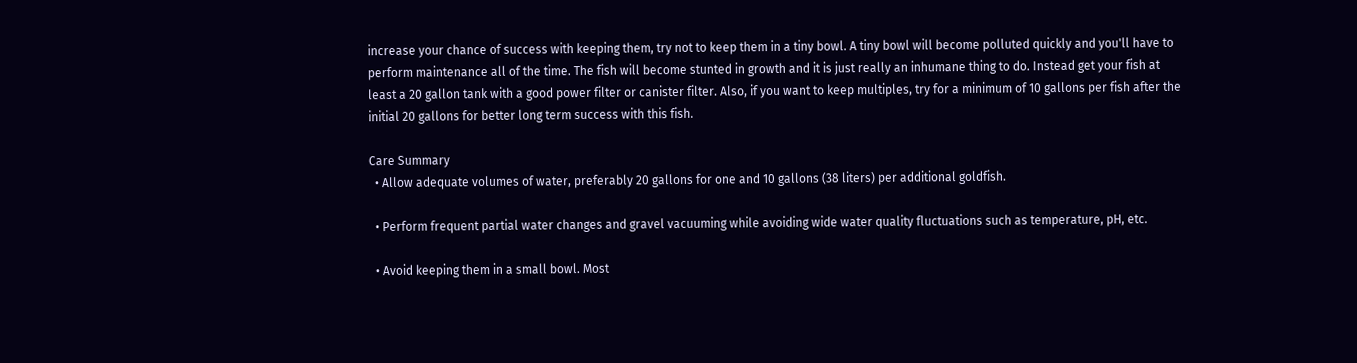increase your chance of success with keeping them, try not to keep them in a tiny bowl. A tiny bowl will become polluted quickly and you'll have to perform maintenance all of the time. The fish will become stunted in growth and it is just really an inhumane thing to do. Instead get your fish at least a 20 gallon tank with a good power filter or canister filter. Also, if you want to keep multiples, try for a minimum of 10 gallons per fish after the initial 20 gallons for better long term success with this fish.

Care Summary
  • Allow adequate volumes of water, preferably 20 gallons for one and 10 gallons (38 liters) per additional goldfish.

  • Perform frequent partial water changes and gravel vacuuming while avoiding wide water quality fluctuations such as temperature, pH, etc.

  • Avoid keeping them in a small bowl. Most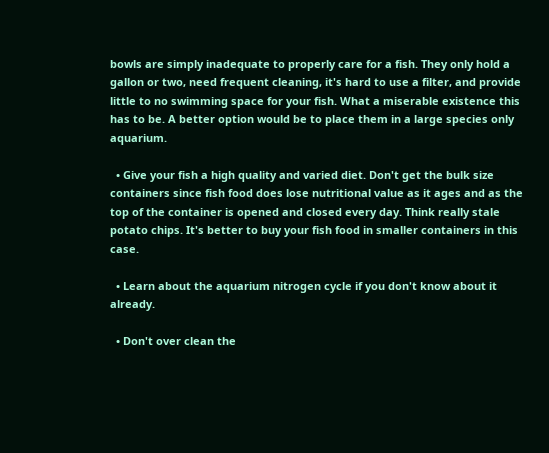bowls are simply inadequate to properly care for a fish. They only hold a gallon or two, need frequent cleaning, it's hard to use a filter, and provide little to no swimming space for your fish. What a miserable existence this has to be. A better option would be to place them in a large species only aquarium.

  • Give your fish a high quality and varied diet. Don't get the bulk size containers since fish food does lose nutritional value as it ages and as the top of the container is opened and closed every day. Think really stale potato chips. It's better to buy your fish food in smaller containers in this case.

  • Learn about the aquarium nitrogen cycle if you don't know about it already.

  • Don't over clean the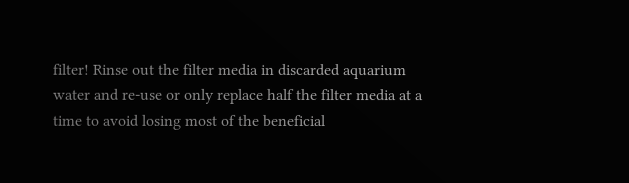filter! Rinse out the filter media in discarded aquarium water and re-use or only replace half the filter media at a time to avoid losing most of the beneficial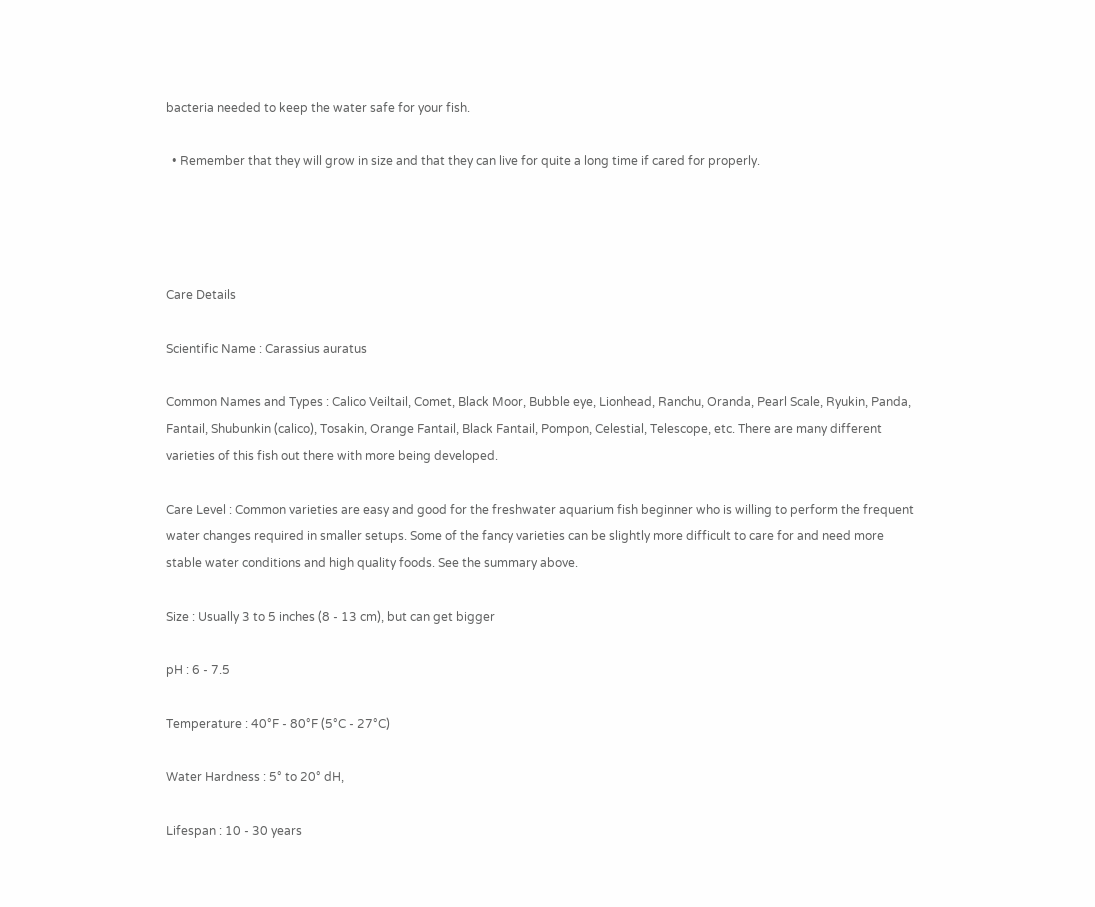bacteria needed to keep the water safe for your fish.

  • Remember that they will grow in size and that they can live for quite a long time if cared for properly.




Care Details

Scientific Name : Carassius auratus

Common Names and Types : Calico Veiltail, Comet, Black Moor, Bubble eye, Lionhead, Ranchu, Oranda, Pearl Scale, Ryukin, Panda, Fantail, Shubunkin (calico), Tosakin, Orange Fantail, Black Fantail, Pompon, Celestial, Telescope, etc. There are many different varieties of this fish out there with more being developed.

Care Level : Common varieties are easy and good for the freshwater aquarium fish beginner who is willing to perform the frequent water changes required in smaller setups. Some of the fancy varieties can be slightly more difficult to care for and need more stable water conditions and high quality foods. See the summary above.

Size : Usually 3 to 5 inches (8 - 13 cm), but can get bigger

pH : 6 - 7.5

Temperature : 40°F - 80°F (5°C - 27°C)

Water Hardness : 5° to 20° dH,

Lifespan : 10 - 30 years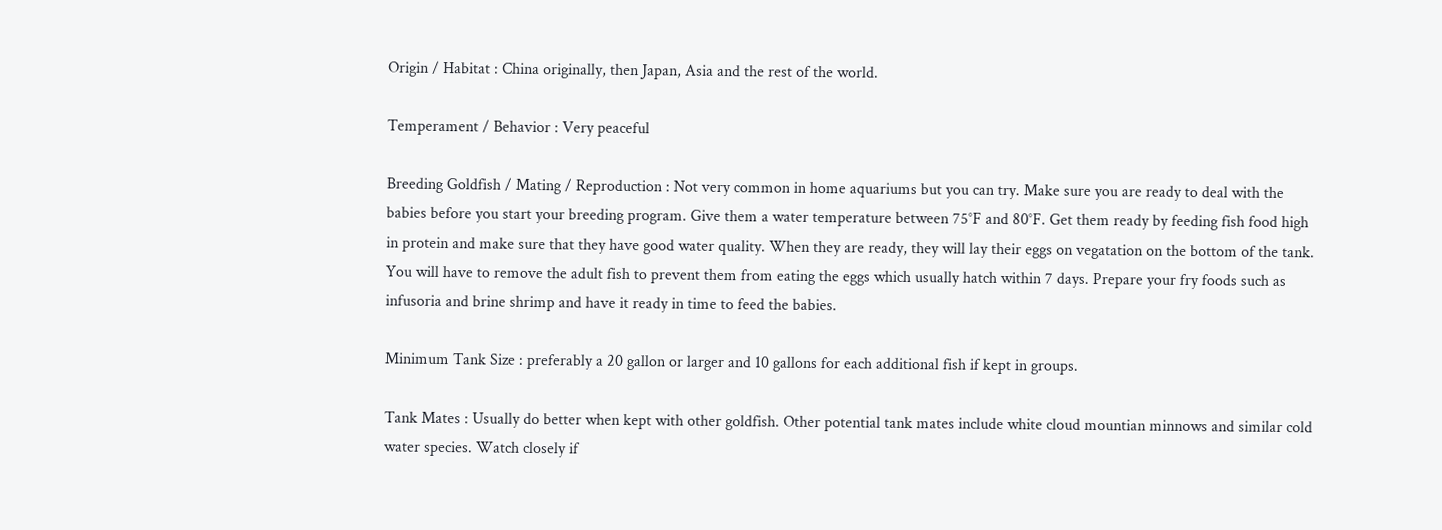Origin / Habitat : China originally, then Japan, Asia and the rest of the world.

Temperament / Behavior : Very peaceful

Breeding Goldfish / Mating / Reproduction : Not very common in home aquariums but you can try. Make sure you are ready to deal with the babies before you start your breeding program. Give them a water temperature between 75°F and 80°F. Get them ready by feeding fish food high in protein and make sure that they have good water quality. When they are ready, they will lay their eggs on vegatation on the bottom of the tank. You will have to remove the adult fish to prevent them from eating the eggs which usually hatch within 7 days. Prepare your fry foods such as infusoria and brine shrimp and have it ready in time to feed the babies.

Minimum Tank Size : preferably a 20 gallon or larger and 10 gallons for each additional fish if kept in groups.

Tank Mates : Usually do better when kept with other goldfish. Other potential tank mates include white cloud mountian minnows and similar cold water species. Watch closely if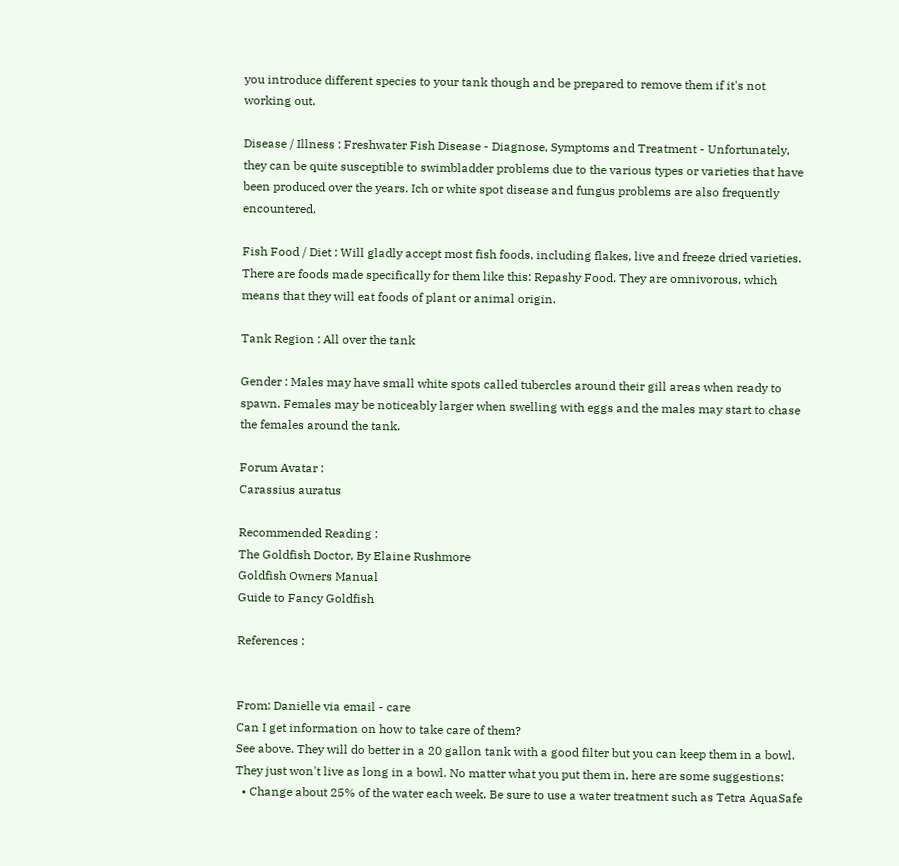you introduce different species to your tank though and be prepared to remove them if it's not working out.

Disease / Illness : Freshwater Fish Disease - Diagnose, Symptoms and Treatment - Unfortunately, they can be quite susceptible to swimbladder problems due to the various types or varieties that have been produced over the years. Ich or white spot disease and fungus problems are also frequently encountered.

Fish Food / Diet : Will gladly accept most fish foods, including flakes, live and freeze dried varieties. There are foods made specifically for them like this: Repashy Food. They are omnivorous, which means that they will eat foods of plant or animal origin.

Tank Region : All over the tank

Gender : Males may have small white spots called tubercles around their gill areas when ready to spawn. Females may be noticeably larger when swelling with eggs and the males may start to chase the females around the tank.

Forum Avatar :
Carassius auratus

Recommended Reading :
The Goldfish Doctor, By Elaine Rushmore
Goldfish Owners Manual
Guide to Fancy Goldfish

References :


From: Danielle via email - care
Can I get information on how to take care of them?
See above. They will do better in a 20 gallon tank with a good filter but you can keep them in a bowl. They just won't live as long in a bowl. No matter what you put them in, here are some suggestions:
  • Change about 25% of the water each week. Be sure to use a water treatment such as Tetra AquaSafe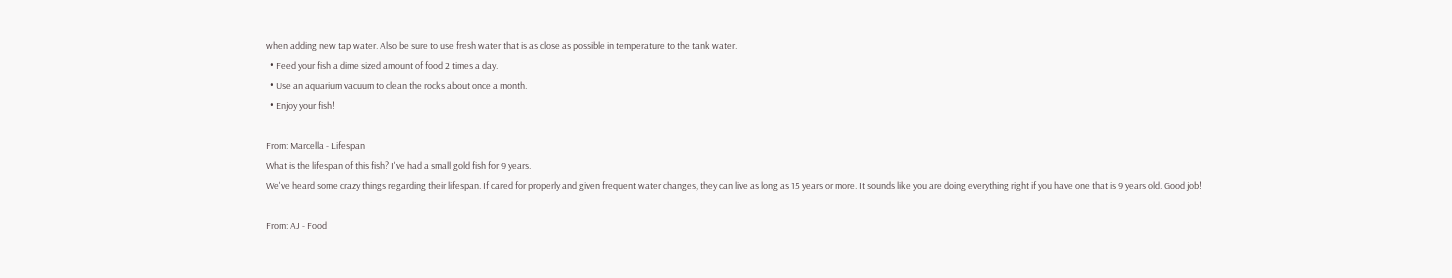when adding new tap water. Also be sure to use fresh water that is as close as possible in temperature to the tank water.
  • Feed your fish a dime sized amount of food 2 times a day.
  • Use an aquarium vacuum to clean the rocks about once a month.
  • Enjoy your fish!

From: Marcella - Lifespan
What is the lifespan of this fish? I've had a small gold fish for 9 years.
We've heard some crazy things regarding their lifespan. If cared for properly and given frequent water changes, they can live as long as 15 years or more. It sounds like you are doing everything right if you have one that is 9 years old. Good job!

From: AJ - Food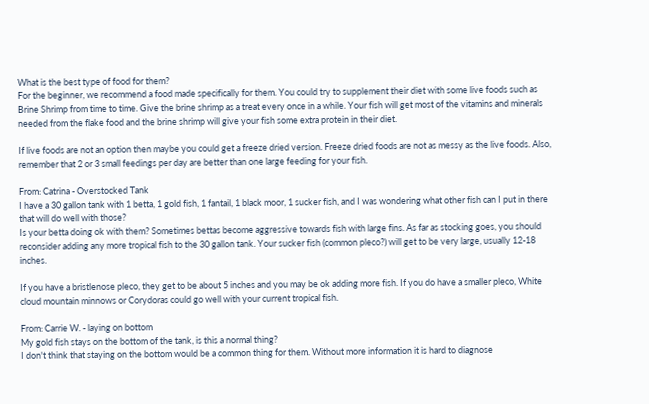What is the best type of food for them?
For the beginner, we recommend a food made specifically for them. You could try to supplement their diet with some live foods such as Brine Shrimp from time to time. Give the brine shrimp as a treat every once in a while. Your fish will get most of the vitamins and minerals needed from the flake food and the brine shrimp will give your fish some extra protein in their diet.

If live foods are not an option then maybe you could get a freeze dried version. Freeze dried foods are not as messy as the live foods. Also, remember that 2 or 3 small feedings per day are better than one large feeding for your fish.

From: Catrina - Overstocked Tank
I have a 30 gallon tank with 1 betta, 1 gold fish, 1 fantail, 1 black moor, 1 sucker fish, and I was wondering what other fish can I put in there that will do well with those?
Is your betta doing ok with them? Sometimes bettas become aggressive towards fish with large fins. As far as stocking goes, you should reconsider adding any more tropical fish to the 30 gallon tank. Your sucker fish (common pleco?) will get to be very large, usually 12-18 inches.

If you have a bristlenose pleco, they get to be about 5 inches and you may be ok adding more fish. If you do have a smaller pleco, White cloud mountain minnows or Corydoras could go well with your current tropical fish.

From: Carrie W. - laying on bottom
My gold fish stays on the bottom of the tank, is this a normal thing?
I don't think that staying on the bottom would be a common thing for them. Without more information it is hard to diagnose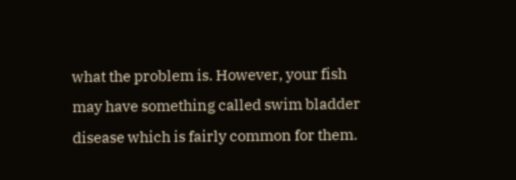what the problem is. However, your fish may have something called swim bladder disease which is fairly common for them.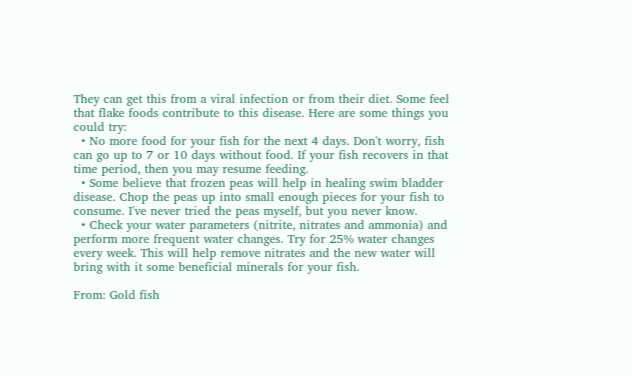They can get this from a viral infection or from their diet. Some feel that flake foods contribute to this disease. Here are some things you could try:
  • No more food for your fish for the next 4 days. Don't worry, fish can go up to 7 or 10 days without food. If your fish recovers in that time period, then you may resume feeding.
  • Some believe that frozen peas will help in healing swim bladder disease. Chop the peas up into small enough pieces for your fish to consume. I've never tried the peas myself, but you never know.
  • Check your water parameters (nitrite, nitrates and ammonia) and perform more frequent water changes. Try for 25% water changes every week. This will help remove nitrates and the new water will bring with it some beneficial minerals for your fish.

From: Gold fish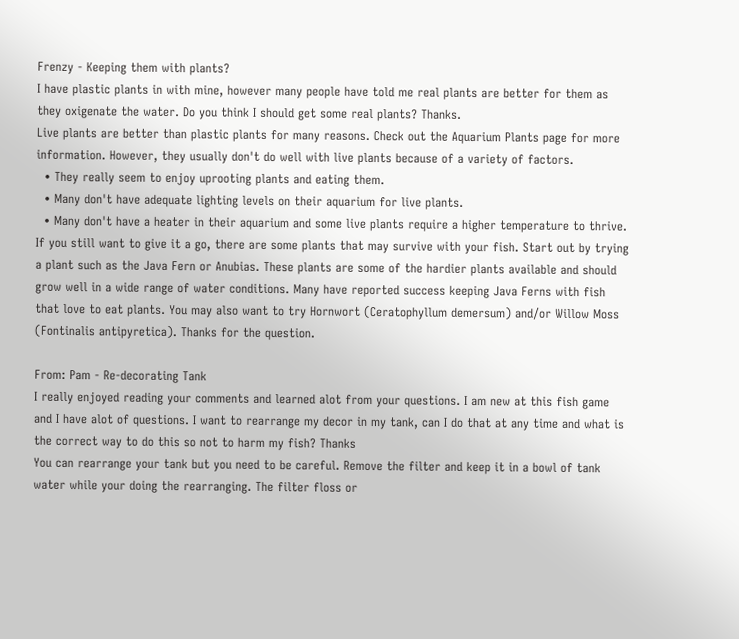Frenzy - Keeping them with plants?
I have plastic plants in with mine, however many people have told me real plants are better for them as they oxigenate the water. Do you think I should get some real plants? Thanks.
Live plants are better than plastic plants for many reasons. Check out the Aquarium Plants page for more information. However, they usually don't do well with live plants because of a variety of factors.
  • They really seem to enjoy uprooting plants and eating them.
  • Many don't have adequate lighting levels on their aquarium for live plants.
  • Many don't have a heater in their aquarium and some live plants require a higher temperature to thrive.
If you still want to give it a go, there are some plants that may survive with your fish. Start out by trying a plant such as the Java Fern or Anubias. These plants are some of the hardier plants available and should grow well in a wide range of water conditions. Many have reported success keeping Java Ferns with fish that love to eat plants. You may also want to try Hornwort (Ceratophyllum demersum) and/or Willow Moss (Fontinalis antipyretica). Thanks for the question.

From: Pam - Re-decorating Tank
I really enjoyed reading your comments and learned alot from your questions. I am new at this fish game and I have alot of questions. I want to rearrange my decor in my tank, can I do that at any time and what is the correct way to do this so not to harm my fish? Thanks
You can rearrange your tank but you need to be careful. Remove the filter and keep it in a bowl of tank water while your doing the rearranging. The filter floss or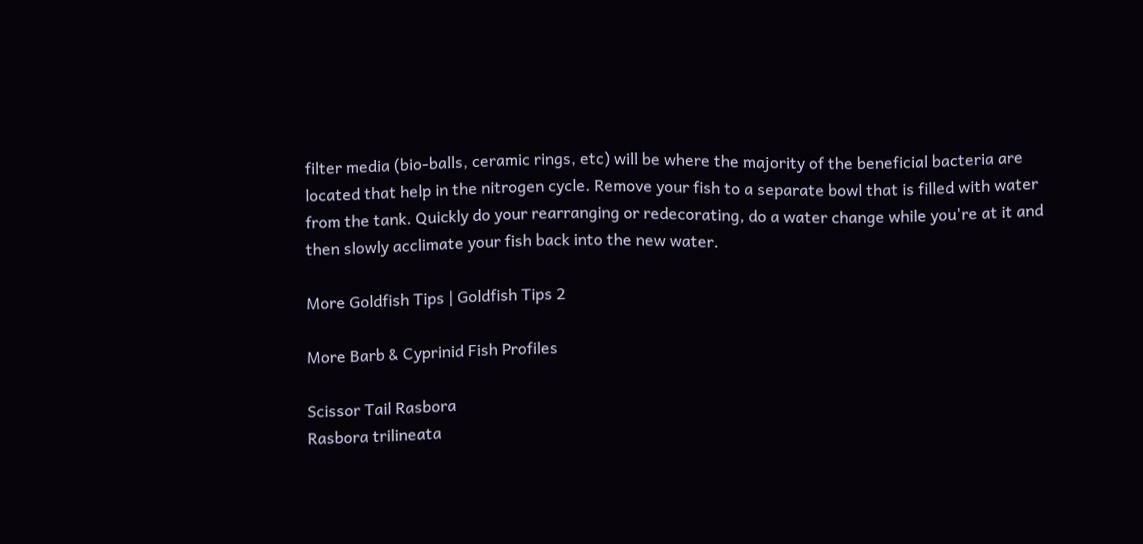filter media (bio-balls, ceramic rings, etc) will be where the majority of the beneficial bacteria are located that help in the nitrogen cycle. Remove your fish to a separate bowl that is filled with water from the tank. Quickly do your rearranging or redecorating, do a water change while you're at it and then slowly acclimate your fish back into the new water.

More Goldfish Tips | Goldfish Tips 2

More Barb & Cyprinid Fish Profiles

Scissor Tail Rasbora
Rasbora trilineata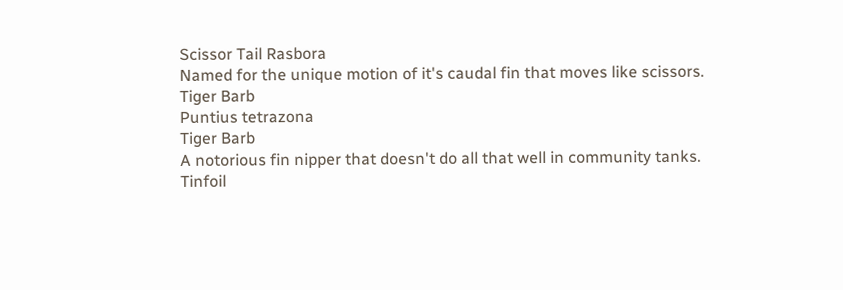Scissor Tail Rasbora
Named for the unique motion of it's caudal fin that moves like scissors.
Tiger Barb
Puntius tetrazona
Tiger Barb
A notorious fin nipper that doesn't do all that well in community tanks.
Tinfoil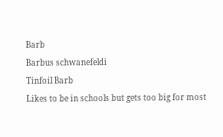Barb
Barbus schwanefeldi
Tinfoil Barb
Likes to be in schools but gets too big for most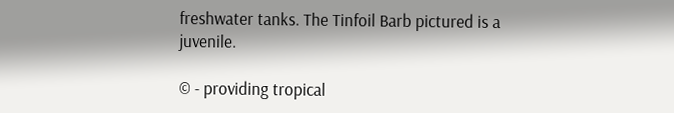freshwater tanks. The Tinfoil Barb pictured is a juvenile.

© - providing tropical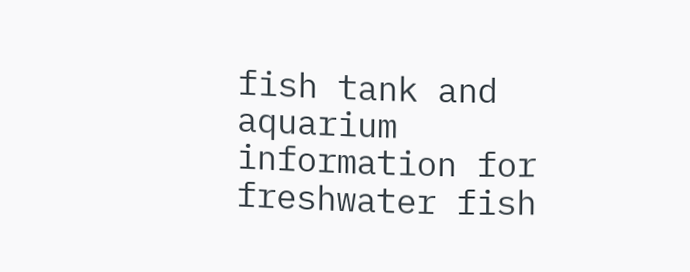fish tank and aquarium information for freshwater fish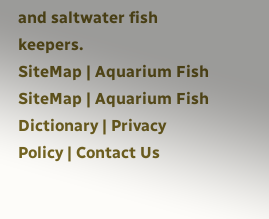and saltwater fish keepers.
SiteMap | Aquarium Fish SiteMap | Aquarium Fish Dictionary | Privacy Policy | Contact Us